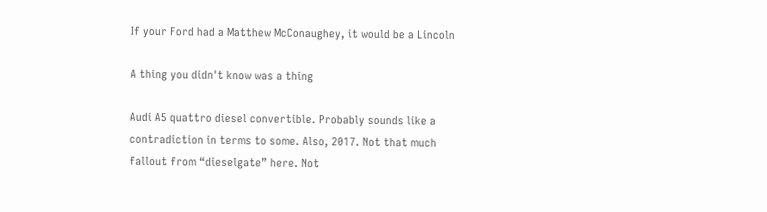If your Ford had a Matthew McConaughey, it would be a Lincoln

A thing you didn't know was a thing

Audi A5 quattro diesel convertible. Probably sounds like a contradiction in terms to some. Also, 2017. Not that much fallout from “dieselgate” here. Not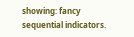showing: fancy sequential indicators.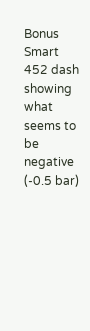Bonus Smart 452 dash showing what seems to be negative (-0.5 bar)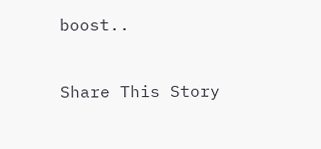boost..


Share This Story